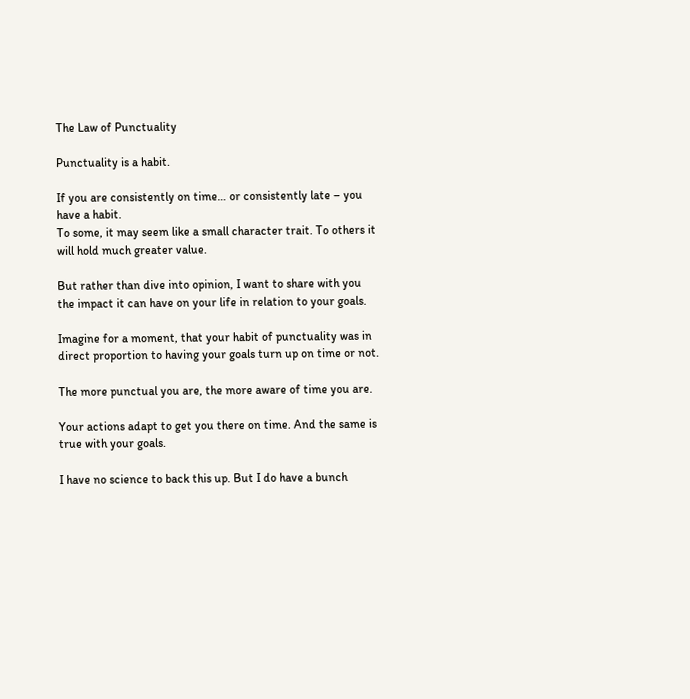The Law of Punctuality

Punctuality is a habit.

If you are consistently on time… or consistently late – you have a habit.
To some, it may seem like a small character trait. To others it will hold much greater value.

But rather than dive into opinion, I want to share with you the impact it can have on your life in relation to your goals.

Imagine for a moment, that your habit of punctuality was in direct proportion to having your goals turn up on time or not.

The more punctual you are, the more aware of time you are.

Your actions adapt to get you there on time. And the same is true with your goals.

I have no science to back this up. But I do have a bunch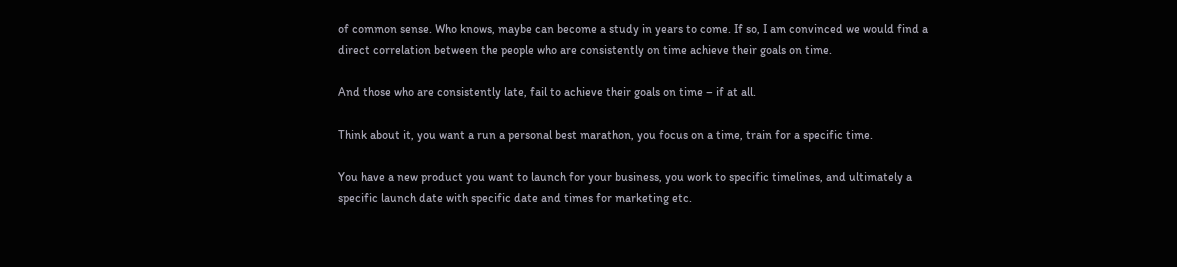of common sense. Who knows, maybe can become a study in years to come. If so, I am convinced we would find a direct correlation between the people who are consistently on time achieve their goals on time.

And those who are consistently late, fail to achieve their goals on time – if at all.

Think about it, you want a run a personal best marathon, you focus on a time, train for a specific time.

You have a new product you want to launch for your business, you work to specific timelines, and ultimately a specific launch date with specific date and times for marketing etc.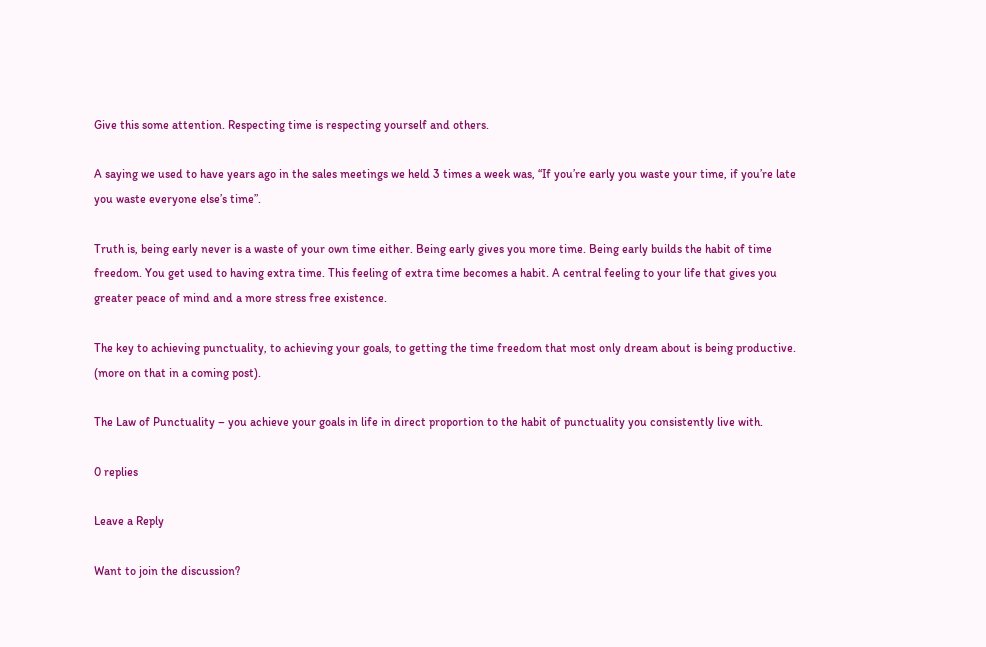Give this some attention. Respecting time is respecting yourself and others.

A saying we used to have years ago in the sales meetings we held 3 times a week was, “If you’re early you waste your time, if you’re late you waste everyone else’s time”.

Truth is, being early never is a waste of your own time either. Being early gives you more time. Being early builds the habit of time freedom. You get used to having extra time. This feeling of extra time becomes a habit. A central feeling to your life that gives you greater peace of mind and a more stress free existence.

The key to achieving punctuality, to achieving your goals, to getting the time freedom that most only dream about is being productive. (more on that in a coming post).

The Law of Punctuality – you achieve your goals in life in direct proportion to the habit of punctuality you consistently live with.

0 replies

Leave a Reply

Want to join the discussion?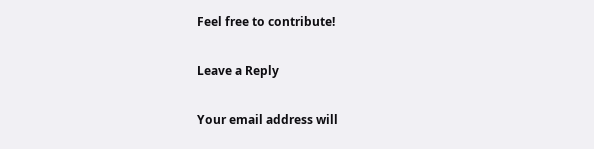Feel free to contribute!

Leave a Reply

Your email address will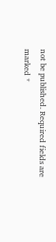not be published. Required fields are marked *